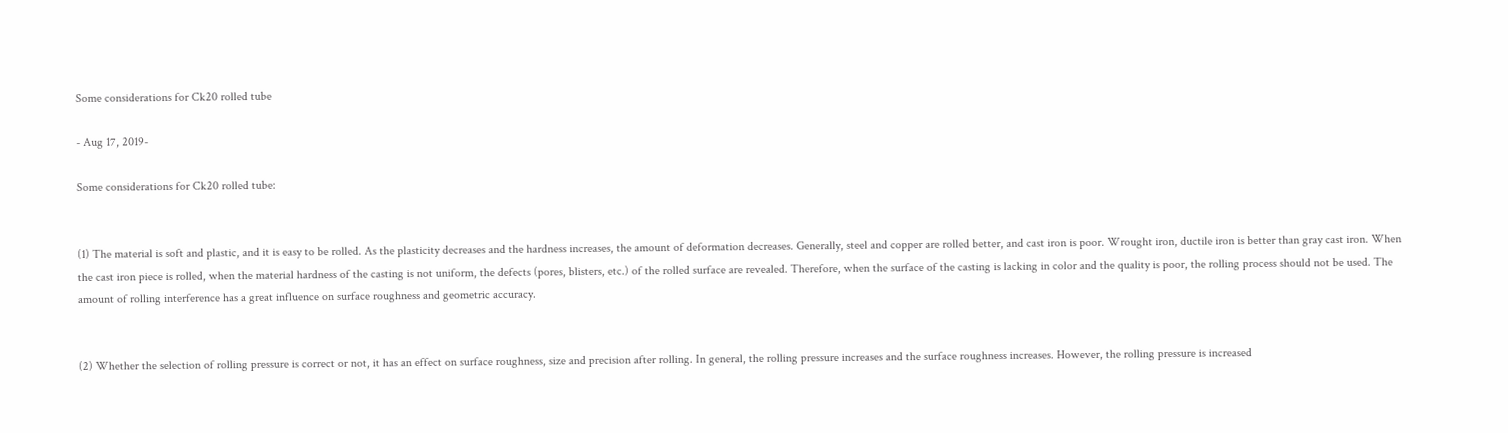Some considerations for Ck20 rolled tube

- Aug 17, 2019-

Some considerations for Ck20 rolled tube:


(1) The material is soft and plastic, and it is easy to be rolled. As the plasticity decreases and the hardness increases, the amount of deformation decreases. Generally, steel and copper are rolled better, and cast iron is poor. Wrought iron, ductile iron is better than gray cast iron. When the cast iron piece is rolled, when the material hardness of the casting is not uniform, the defects (pores, blisters, etc.) of the rolled surface are revealed. Therefore, when the surface of the casting is lacking in color and the quality is poor, the rolling process should not be used. The amount of rolling interference has a great influence on surface roughness and geometric accuracy.


(2) Whether the selection of rolling pressure is correct or not, it has an effect on surface roughness, size and precision after rolling. In general, the rolling pressure increases and the surface roughness increases. However, the rolling pressure is increased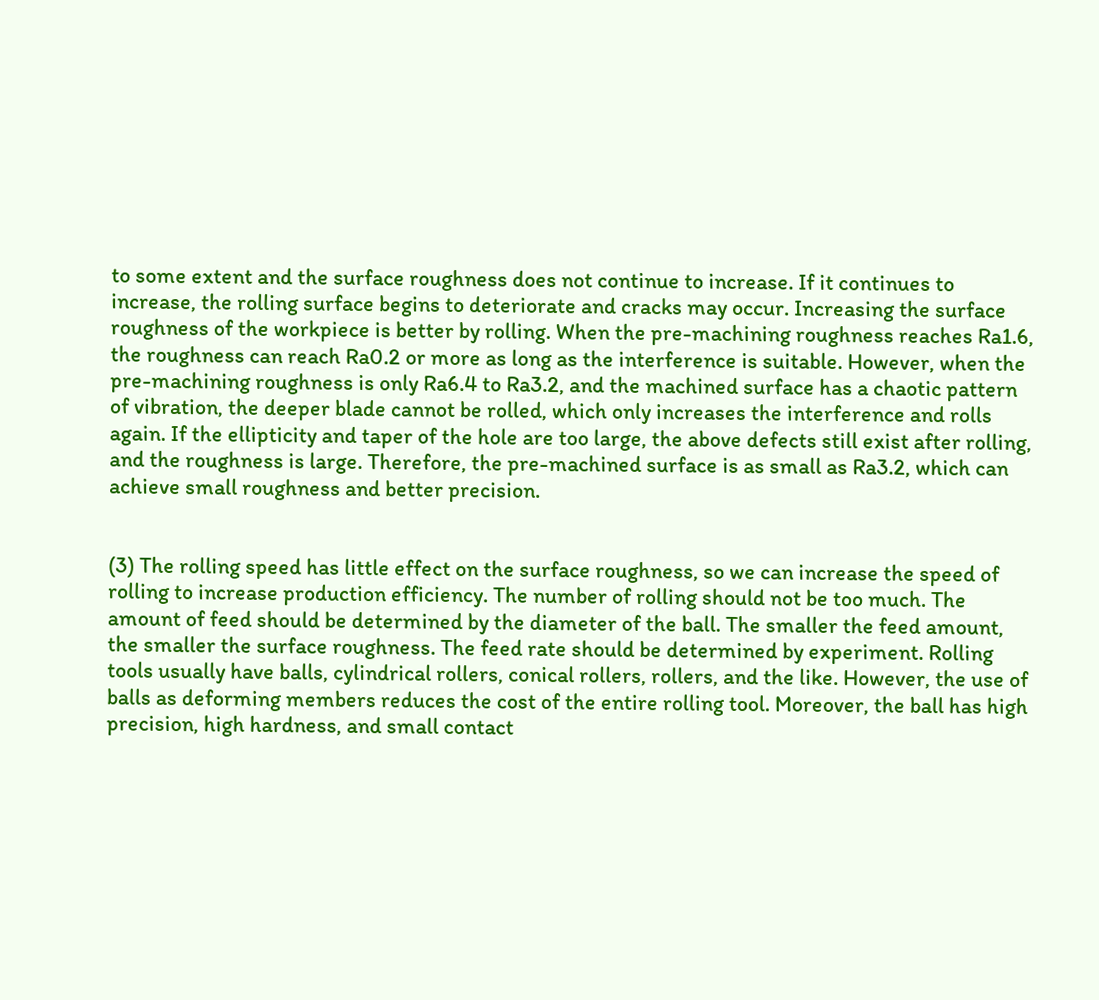to some extent and the surface roughness does not continue to increase. If it continues to increase, the rolling surface begins to deteriorate and cracks may occur. Increasing the surface roughness of the workpiece is better by rolling. When the pre-machining roughness reaches Ra1.6, the roughness can reach Ra0.2 or more as long as the interference is suitable. However, when the pre-machining roughness is only Ra6.4 to Ra3.2, and the machined surface has a chaotic pattern of vibration, the deeper blade cannot be rolled, which only increases the interference and rolls again. If the ellipticity and taper of the hole are too large, the above defects still exist after rolling, and the roughness is large. Therefore, the pre-machined surface is as small as Ra3.2, which can achieve small roughness and better precision.


(3) The rolling speed has little effect on the surface roughness, so we can increase the speed of rolling to increase production efficiency. The number of rolling should not be too much. The amount of feed should be determined by the diameter of the ball. The smaller the feed amount, the smaller the surface roughness. The feed rate should be determined by experiment. Rolling tools usually have balls, cylindrical rollers, conical rollers, rollers, and the like. However, the use of balls as deforming members reduces the cost of the entire rolling tool. Moreover, the ball has high precision, high hardness, and small contact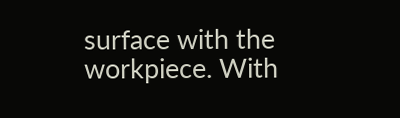surface with the workpiece. With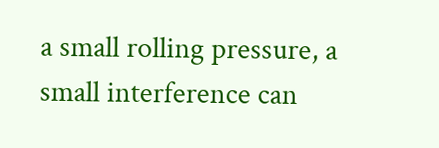a small rolling pressure, a small interference can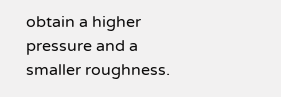obtain a higher pressure and a smaller roughness.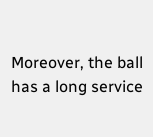Moreover, the ball has a long service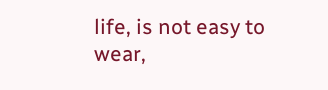life, is not easy to wear,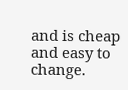and is cheap and easy to change.